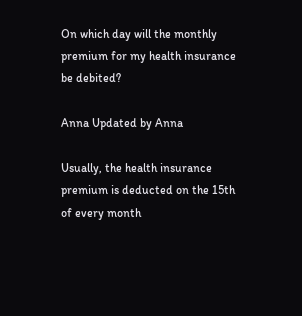On which day will the monthly premium for my health insurance be debited?

Anna Updated by Anna

Usually, the health insurance premium is deducted on the 15th of every month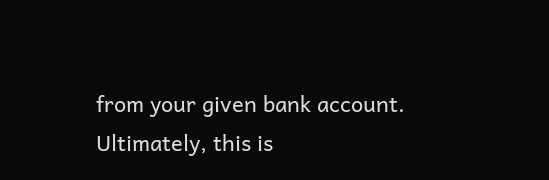from your given bank account. Ultimately, this is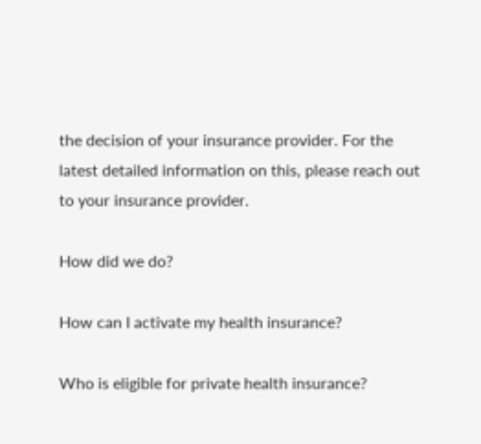the decision of your insurance provider. For the latest detailed information on this, please reach out to your insurance provider.

How did we do?

How can I activate my health insurance?

Who is eligible for private health insurance?